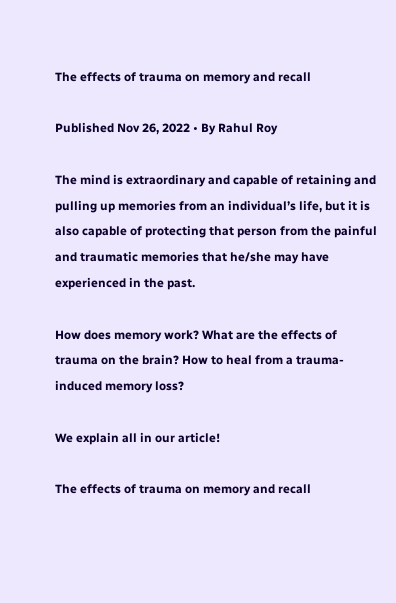The effects of trauma on memory and recall

Published Nov 26, 2022 • By Rahul Roy

The mind is extraordinary and capable of retaining and pulling up memories from an individual’s life, but it is also capable of protecting that person from the painful and traumatic memories that he/she may have experienced in the past.

How does memory work? What are the effects of trauma on the brain? How to heal from a trauma-induced memory loss?

We explain all in our article!

The effects of trauma on memory and recall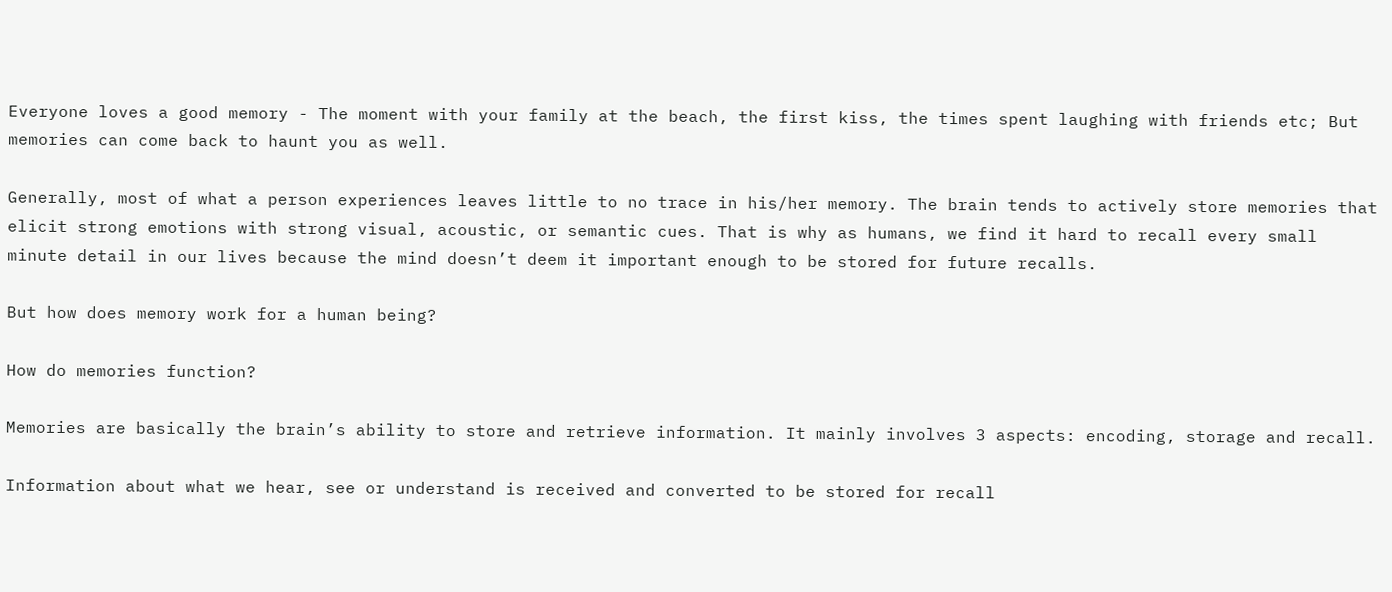Everyone loves a good memory - The moment with your family at the beach, the first kiss, the times spent laughing with friends etc; But memories can come back to haunt you as well.

Generally, most of what a person experiences leaves little to no trace in his/her memory. The brain tends to actively store memories that elicit strong emotions with strong visual, acoustic, or semantic cues. That is why as humans, we find it hard to recall every small minute detail in our lives because the mind doesn’t deem it important enough to be stored for future recalls.

But how does memory work for a human being?

How do memories function?

Memories are basically the brain’s ability to store and retrieve information. It mainly involves 3 aspects: encoding, storage and recall.

Information about what we hear, see or understand is received and converted to be stored for recall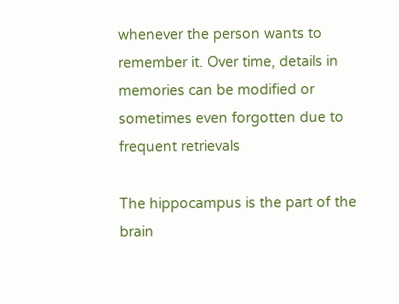whenever the person wants to remember it. Over time, details in memories can be modified or sometimes even forgotten due to frequent retrievals

The hippocampus is the part of the brain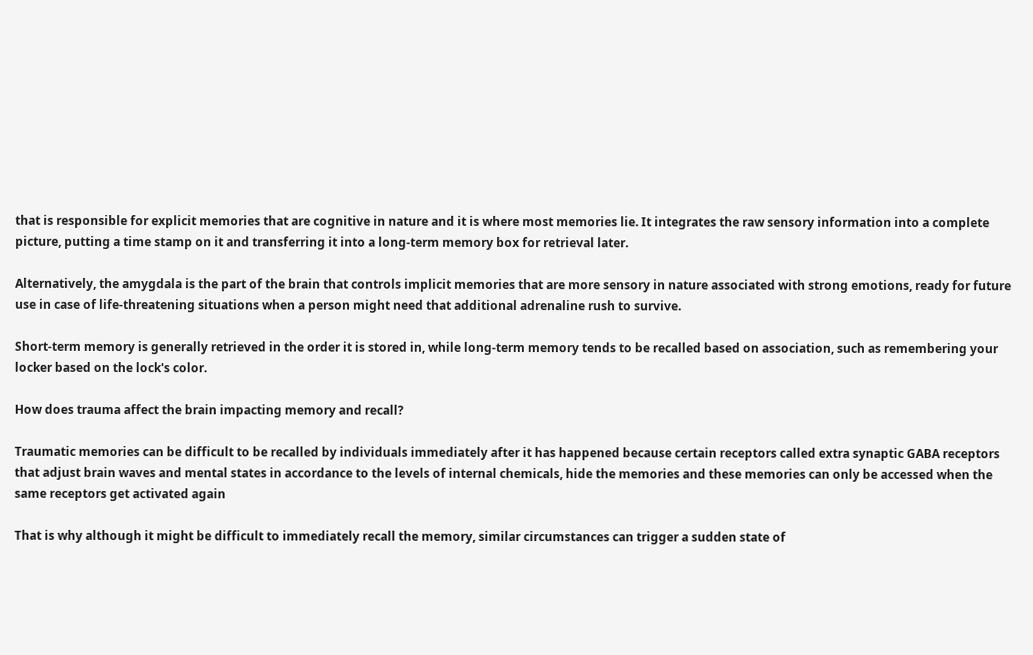that is responsible for explicit memories that are cognitive in nature and it is where most memories lie. It integrates the raw sensory information into a complete picture, putting a time stamp on it and transferring it into a long-term memory box for retrieval later.

Alternatively, the amygdala is the part of the brain that controls implicit memories that are more sensory in nature associated with strong emotions, ready for future use in case of life-threatening situations when a person might need that additional adrenaline rush to survive.

Short-term memory is generally retrieved in the order it is stored in, while long-term memory tends to be recalled based on association, such as remembering your locker based on the lock's color.

How does trauma affect the brain impacting memory and recall?

Traumatic memories can be difficult to be recalled by individuals immediately after it has happened because certain receptors called extra synaptic GABA receptors that adjust brain waves and mental states in accordance to the levels of internal chemicals, hide the memories and these memories can only be accessed when the same receptors get activated again

That is why although it might be difficult to immediately recall the memory, similar circumstances can trigger a sudden state of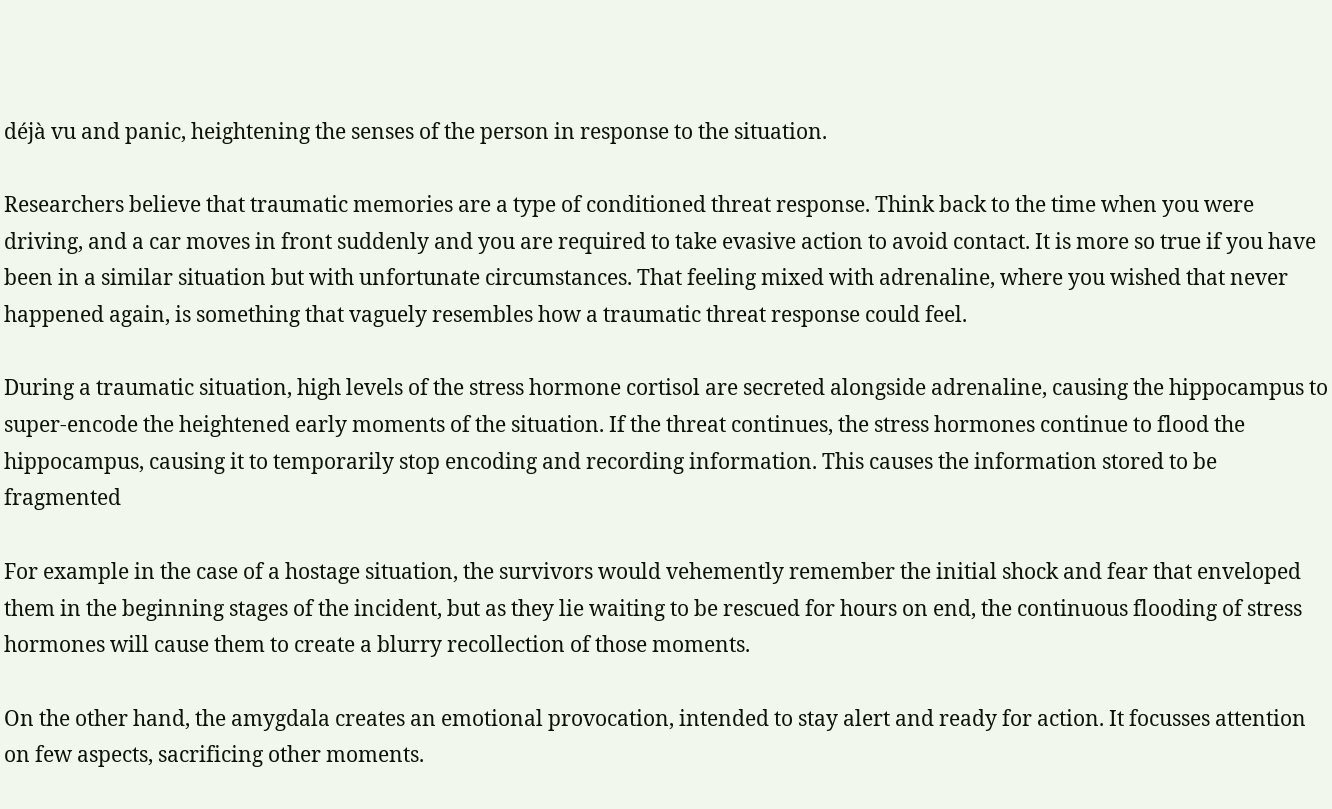déjà vu and panic, heightening the senses of the person in response to the situation.

Researchers believe that traumatic memories are a type of conditioned threat response. Think back to the time when you were driving, and a car moves in front suddenly and you are required to take evasive action to avoid contact. It is more so true if you have been in a similar situation but with unfortunate circumstances. That feeling mixed with adrenaline, where you wished that never happened again, is something that vaguely resembles how a traumatic threat response could feel.

During a traumatic situation, high levels of the stress hormone cortisol are secreted alongside adrenaline, causing the hippocampus to super-encode the heightened early moments of the situation. If the threat continues, the stress hormones continue to flood the hippocampus, causing it to temporarily stop encoding and recording information. This causes the information stored to be fragmented

For example in the case of a hostage situation, the survivors would vehemently remember the initial shock and fear that enveloped them in the beginning stages of the incident, but as they lie waiting to be rescued for hours on end, the continuous flooding of stress hormones will cause them to create a blurry recollection of those moments.

On the other hand, the amygdala creates an emotional provocation, intended to stay alert and ready for action. It focusses attention on few aspects, sacrificing other moments.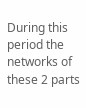During this period the networks of these 2 parts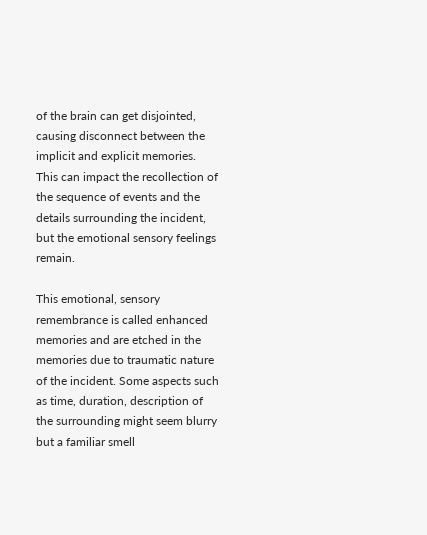of the brain can get disjointed, causing disconnect between the implicit and explicit memories. This can impact the recollection of the sequence of events and the details surrounding the incident, but the emotional sensory feelings remain.

This emotional, sensory remembrance is called enhanced memories and are etched in the memories due to traumatic nature of the incident. Some aspects such as time, duration, description of the surrounding might seem blurry but a familiar smell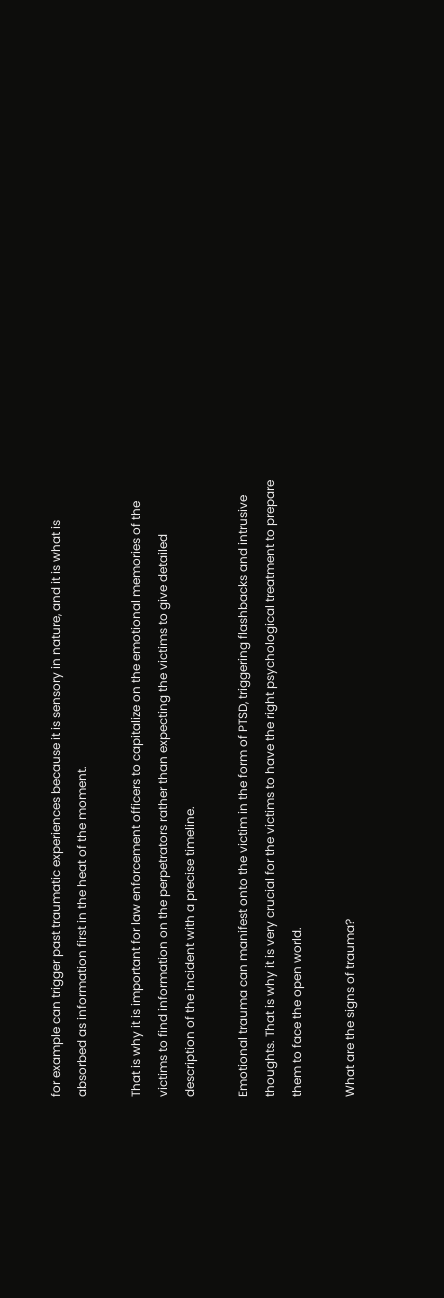for example can trigger past traumatic experiences because it is sensory in nature, and it is what is absorbed as information first in the heat of the moment.

That is why it is important for law enforcement officers to capitalize on the emotional memories of the victims to find information on the perpetrators rather than expecting the victims to give detailed description of the incident with a precise timeline.

Emotional trauma can manifest onto the victim in the form of PTSD, triggering flashbacks and intrusive thoughts. That is why it is very crucial for the victims to have the right psychological treatment to prepare them to face the open world.

What are the signs of trauma?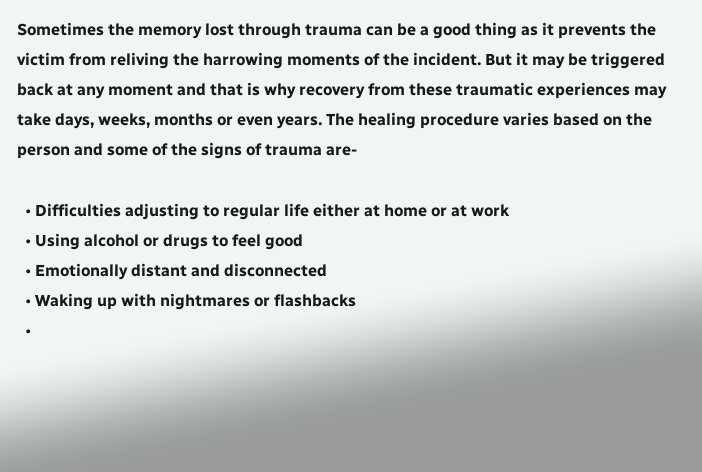Sometimes the memory lost through trauma can be a good thing as it prevents the victim from reliving the harrowing moments of the incident. But it may be triggered back at any moment and that is why recovery from these traumatic experiences may take days, weeks, months or even years. The healing procedure varies based on the person and some of the signs of trauma are-

  • Difficulties adjusting to regular life either at home or at work
  • Using alcohol or drugs to feel good
  • Emotionally distant and disconnected
  • Waking up with nightmares or flashbacks
  •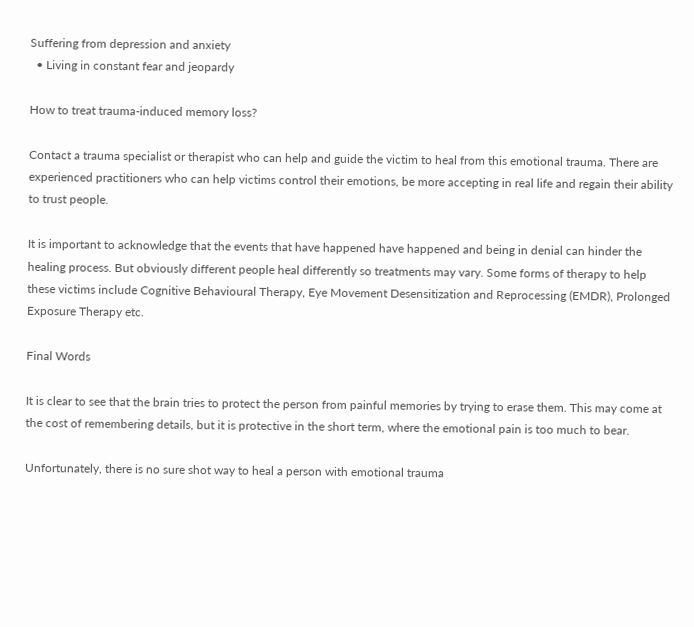Suffering from depression and anxiety
  • Living in constant fear and jeopardy

How to treat trauma-induced memory loss?

Contact a trauma specialist or therapist who can help and guide the victim to heal from this emotional trauma. There are experienced practitioners who can help victims control their emotions, be more accepting in real life and regain their ability to trust people.

It is important to acknowledge that the events that have happened have happened and being in denial can hinder the healing process. But obviously different people heal differently so treatments may vary. Some forms of therapy to help these victims include Cognitive Behavioural Therapy, Eye Movement Desensitization and Reprocessing (EMDR), Prolonged Exposure Therapy etc.

Final Words

It is clear to see that the brain tries to protect the person from painful memories by trying to erase them. This may come at the cost of remembering details, but it is protective in the short term, where the emotional pain is too much to bear.

Unfortunately, there is no sure shot way to heal a person with emotional trauma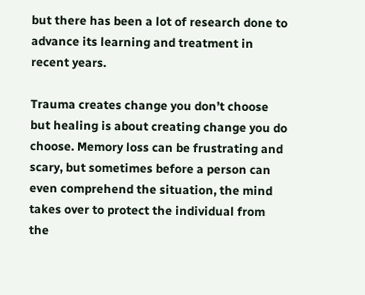but there has been a lot of research done to advance its learning and treatment in recent years.

Trauma creates change you don’t choose but healing is about creating change you do choose. Memory loss can be frustrating and scary, but sometimes before a person can even comprehend the situation, the mind takes over to protect the individual from the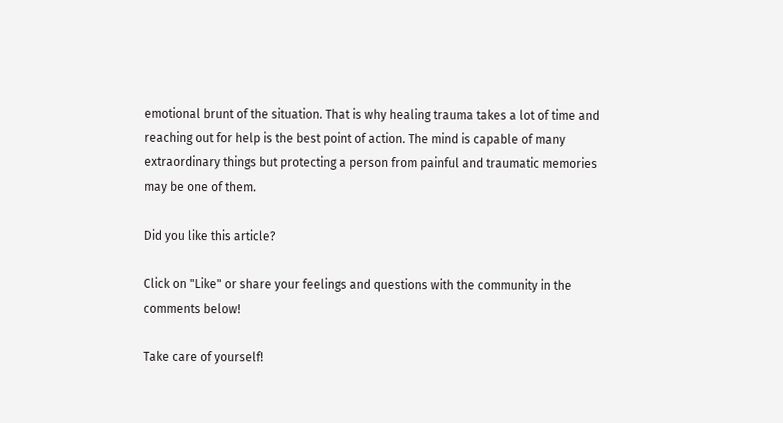emotional brunt of the situation. That is why healing trauma takes a lot of time and reaching out for help is the best point of action. The mind is capable of many extraordinary things but protecting a person from painful and traumatic memories may be one of them.

Did you like this article?

Click on "Like" or share your feelings and questions with the community in the comments below!

Take care of yourself!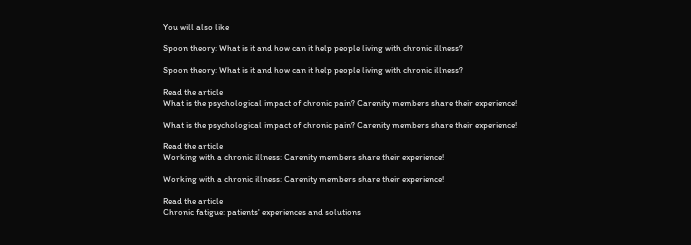You will also like

Spoon theory: What is it and how can it help people living with chronic illness?

Spoon theory: What is it and how can it help people living with chronic illness?

Read the article
What is the psychological impact of chronic pain? Carenity members share their experience!

What is the psychological impact of chronic pain? Carenity members share their experience!

Read the article
Working with a chronic illness: Carenity members share their experience!

Working with a chronic illness: Carenity members share their experience!

Read the article
Chronic fatigue: patients' experiences and solutions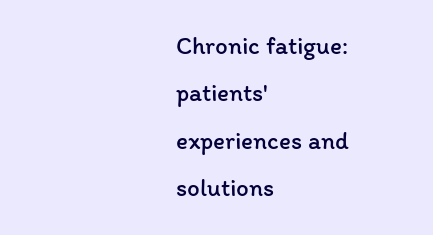Chronic fatigue: patients' experiences and solutions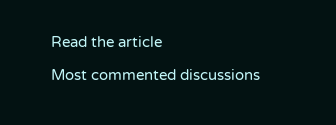Read the article

Most commented discussions